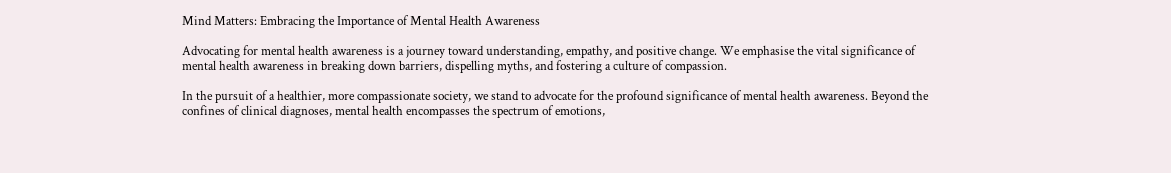Mind Matters: Embracing the Importance of Mental Health Awareness

Advocating for mental health awareness is a journey toward understanding, empathy, and positive change. We emphasise the vital significance of mental health awareness in breaking down barriers, dispelling myths, and fostering a culture of compassion.

In the pursuit of a healthier, more compassionate society, we stand to advocate for the profound significance of mental health awareness. Beyond the confines of clinical diagnoses, mental health encompasses the spectrum of emotions,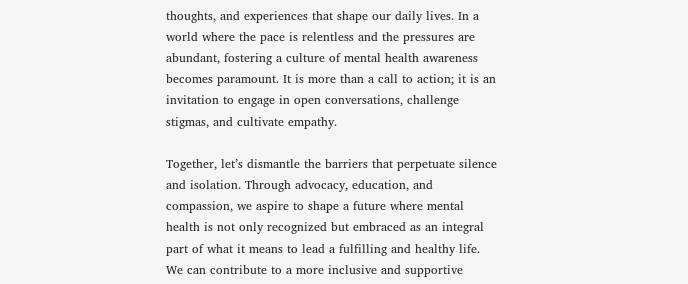thoughts, and experiences that shape our daily lives. In a world where the pace is relentless and the pressures are abundant, fostering a culture of mental health awareness becomes paramount. It is more than a call to action; it is an invitation to engage in open conversations, challenge stigmas, and cultivate empathy.

Together, let’s dismantle the barriers that perpetuate silence and isolation. Through advocacy, education, and compassion, we aspire to shape a future where mental health is not only recognized but embraced as an integral part of what it means to lead a fulfilling and healthy life. We can contribute to a more inclusive and supportive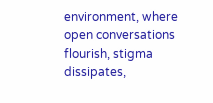environment, where open conversations flourish, stigma dissipates,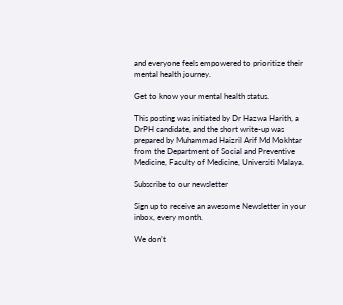and everyone feels empowered to prioritize their mental health journey.

Get to know your mental health status.

This posting was initiated by Dr Hazwa Harith, a DrPH candidate, and the short write-up was prepared by Muhammad Haizril Arif Md Mokhtar from the Department of Social and Preventive Medicine, Faculty of Medicine, Universiti Malaya.

Subscribe to our newsletter

Sign up to receive an awesome Newsletter in your inbox, every month.

We don’t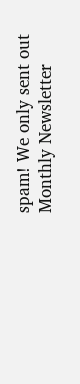spam! We only sent out Monthly Newsletter